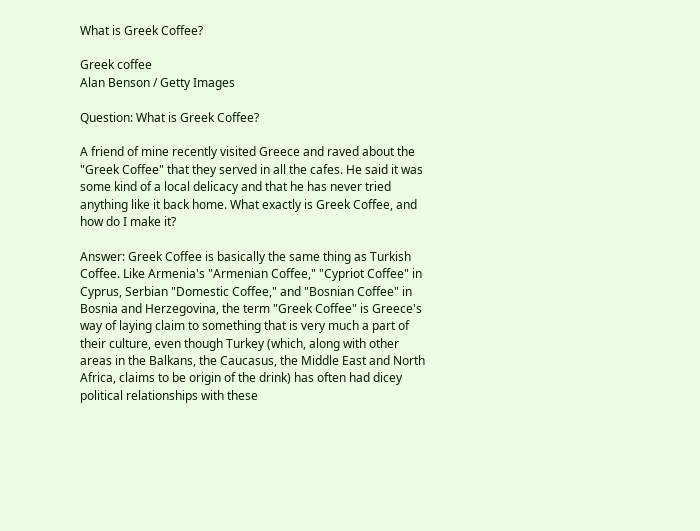What is Greek Coffee?

Greek coffee
Alan Benson / Getty Images

Question: What is Greek Coffee?

A friend of mine recently visited Greece and raved about the "Greek Coffee" that they served in all the cafes. He said it was some kind of a local delicacy and that he has never tried anything like it back home. What exactly is Greek Coffee, and how do I make it?

Answer: Greek Coffee is basically the same thing as Turkish Coffee. Like Armenia's "Armenian Coffee," "Cypriot Coffee" in Cyprus, Serbian "Domestic Coffee," and "Bosnian Coffee" in Bosnia and Herzegovina, the term "Greek Coffee" is Greece's way of laying claim to something that is very much a part of their culture, even though Turkey (which, along with other areas in the Balkans, the Caucasus, the Middle East and North Africa, claims to be origin of the drink) has often had dicey political relationships with these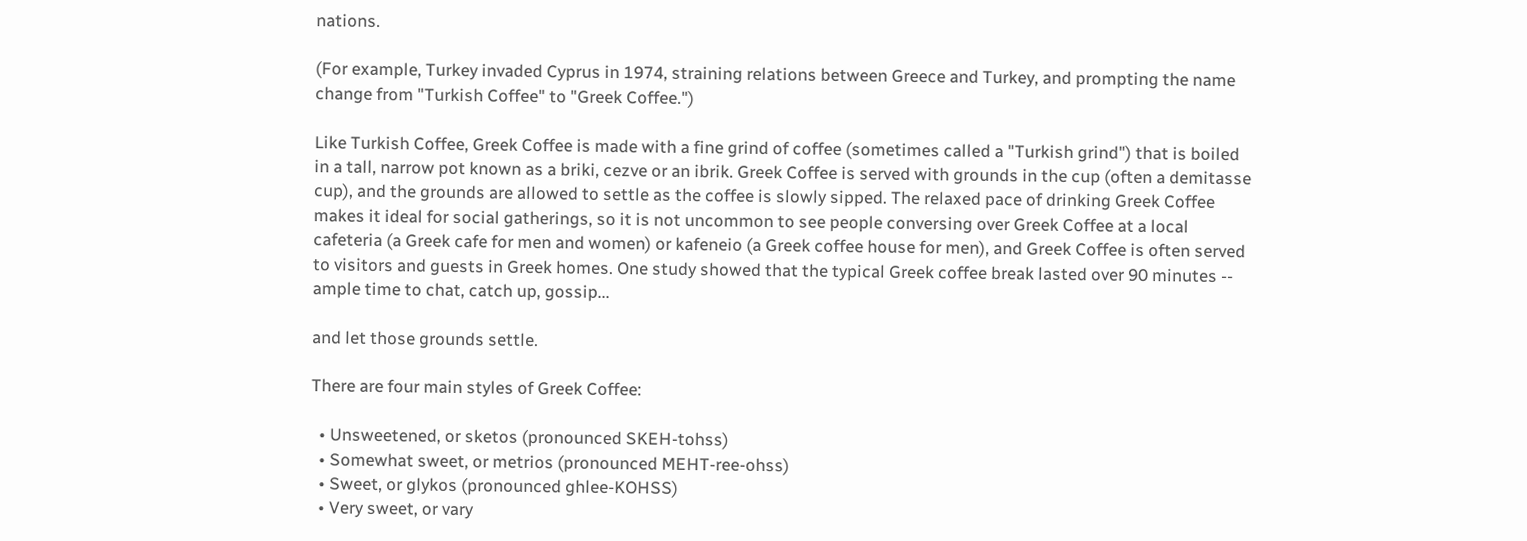nations.

(For example, Turkey invaded Cyprus in 1974, straining relations between Greece and Turkey, and prompting the name change from "Turkish Coffee" to "Greek Coffee.")

Like Turkish Coffee, Greek Coffee is made with a fine grind of coffee (sometimes called a "Turkish grind") that is boiled in a tall, narrow pot known as a briki, cezve or an ibrik. Greek Coffee is served with grounds in the cup (often a demitasse cup), and the grounds are allowed to settle as the coffee is slowly sipped. The relaxed pace of drinking Greek Coffee makes it ideal for social gatherings, so it is not uncommon to see people conversing over Greek Coffee at a local cafeteria (a Greek cafe for men and women) or kafeneio (a Greek coffee house for men), and Greek Coffee is often served to visitors and guests in Greek homes. One study showed that the typical Greek coffee break lasted over 90 minutes -- ample time to chat, catch up, gossip...

and let those grounds settle.

There are four main styles of Greek Coffee:

  • Unsweetened, or sketos (pronounced SKEH-tohss)
  • Somewhat sweet, or metrios (pronounced MEHT-ree-ohss)
  • Sweet, or glykos (pronounced ghlee-KOHSS)
  • Very sweet, or vary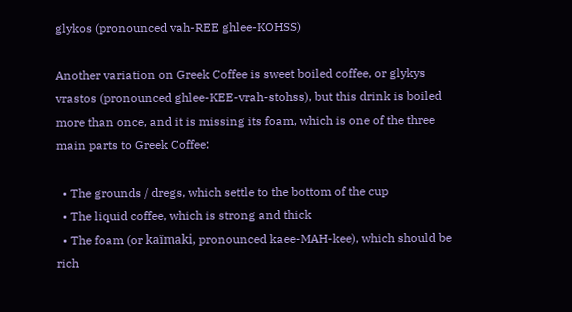glykos (pronounced vah-REE ghlee-KOHSS)

Another variation on Greek Coffee is sweet boiled coffee, or glykys vrastos (pronounced ghlee-KEE-vrah-stohss), but this drink is boiled more than once, and it is missing its foam, which is one of the three main parts to Greek Coffee:

  • The grounds / dregs, which settle to the bottom of the cup
  • The liquid coffee, which is strong and thick
  • The foam (or kaïmaki, pronounced kaee-MAH-kee), which should be rich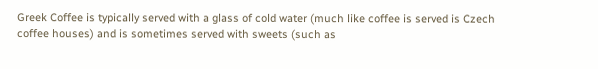Greek Coffee is typically served with a glass of cold water (much like coffee is served is Czech coffee houses) and is sometimes served with sweets (such as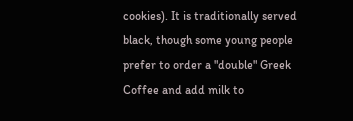cookies). It is traditionally served black, though some young people prefer to order a "double" Greek Coffee and add milk to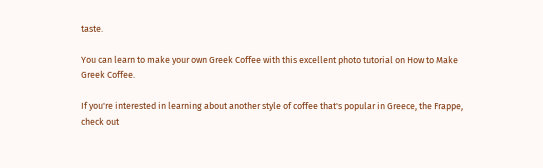taste.

You can learn to make your own Greek Coffee with this excellent photo tutorial on How to Make Greek Coffee.

If you're interested in learning about another style of coffee that's popular in Greece, the Frappe, check out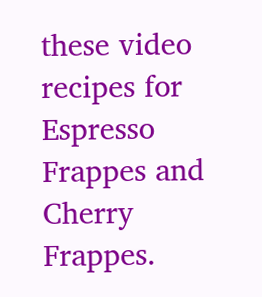these video recipes for Espresso Frappes and Cherry Frappes.